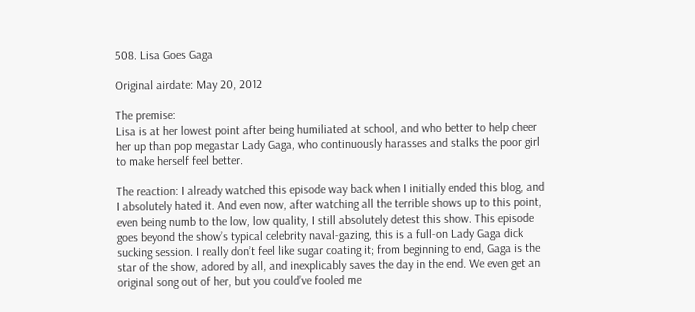508. Lisa Goes Gaga

Original airdate: May 20, 2012

The premise:
Lisa is at her lowest point after being humiliated at school, and who better to help cheer her up than pop megastar Lady Gaga, who continuously harasses and stalks the poor girl to make herself feel better.

The reaction: I already watched this episode way back when I initially ended this blog, and I absolutely hated it. And even now, after watching all the terrible shows up to this point, even being numb to the low, low quality, I still absolutely detest this show. This episode goes beyond the show’s typical celebrity naval-gazing, this is a full-on Lady Gaga dick sucking session. I really don’t feel like sugar coating it; from beginning to end, Gaga is the star of the show, adored by all, and inexplicably saves the day in the end. We even get an original song out of her, but you could’ve fooled me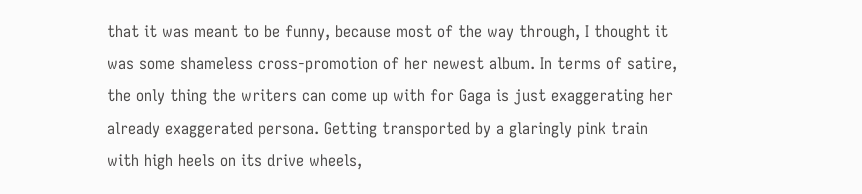that it was meant to be funny, because most of the way through, I thought it was some shameless cross-promotion of her newest album. In terms of satire, the only thing the writers can come up with for Gaga is just exaggerating her already exaggerated persona. Getting transported by a glaringly pink train with high heels on its drive wheels,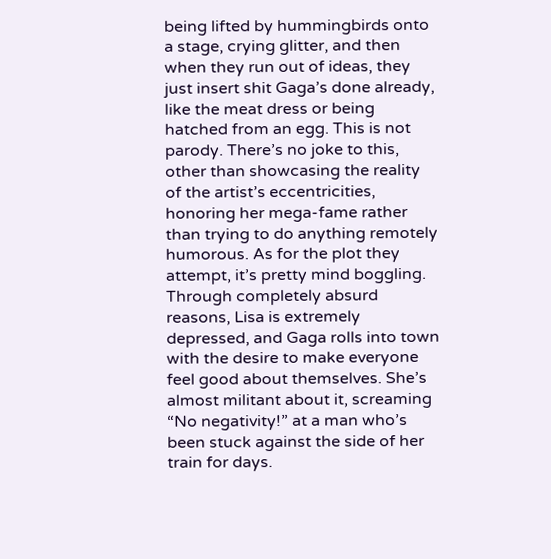being lifted by hummingbirds onto a stage, crying glitter, and then when they run out of ideas, they just insert shit Gaga’s done already, like the meat dress or being hatched from an egg. This is not parody. There’s no joke to this, other than showcasing the reality of the artist’s eccentricities, honoring her mega-fame rather than trying to do anything remotely humorous. As for the plot they attempt, it’s pretty mind boggling. Through completely absurd reasons, Lisa is extremely depressed, and Gaga rolls into town with the desire to make everyone feel good about themselves. She’s almost militant about it, screaming “No negativity!” at a man who’s been stuck against the side of her train for days.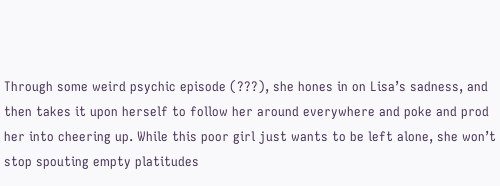Through some weird psychic episode (???), she hones in on Lisa’s sadness, and then takes it upon herself to follow her around everywhere and poke and prod her into cheering up. While this poor girl just wants to be left alone, she won’t stop spouting empty platitudes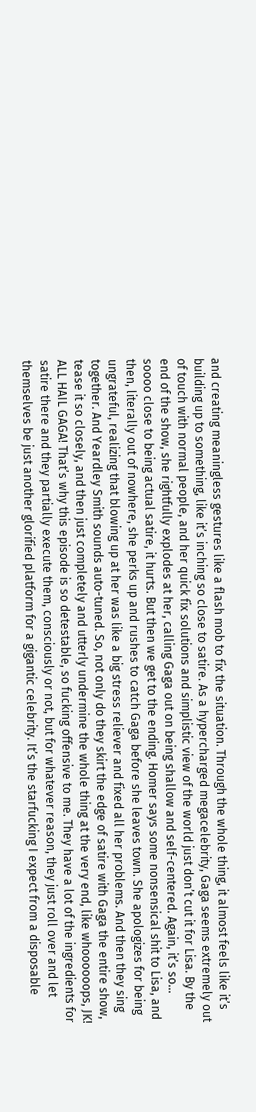and creating meaningless gestures like a flash mob to fix the situation. Through the whole thing, it almost feels like it’s building up to something, like it’s inching so close to satire. As a hypercharged megacelebrity, Gaga seems extremely out of touch with normal people, and her quick fix solutions and simplistic view of the world just don’t cut it for Lisa. By the end of the show, she rightfully explodes at her, calling Gaga out on being shallow and self-centered. Again, it’s so… soooo close to being actual satire, it hurts. But then we get to the ending. Homer says some nonsensical shit to Lisa, and then, literally out of nowhere, she perks up and rushes to catch Gaga before she leaves town. She apologizes for being ungrateful, realizing that blowing up at her was like a big stress reliever and fixed all her problems. And then they sing together. And Yeardley Smith sounds auto-tuned. So, not only do they skirt the edge of satire with Gaga the entire show, tease it so closely, and then just completely and utterly undermine the whole thing at the very end, like whoooooops, JK! ALL HAIL GAGA! That’s why this episode is so detestable, so fucking offensive to me. They have a lot of the ingredients for satire there and they partially execute them, consciously or not, but for whatever reason, they just roll over and let themselves be just another glorified platform for a gigantic celebrity. It’s the starfucking I expect from a disposable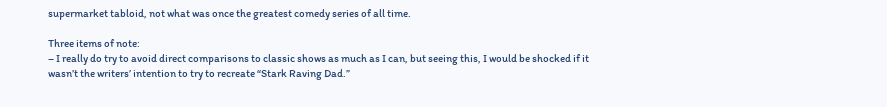supermarket tabloid, not what was once the greatest comedy series of all time.

Three items of note:
– I really do try to avoid direct comparisons to classic shows as much as I can, but seeing this, I would be shocked if it wasn’t the writers’ intention to try to recreate “Stark Raving Dad.”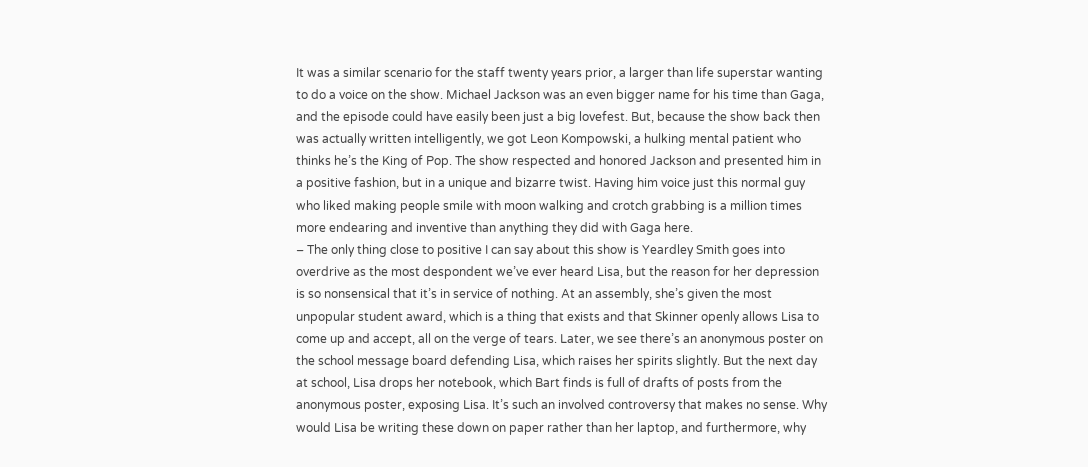It was a similar scenario for the staff twenty years prior, a larger than life superstar wanting to do a voice on the show. Michael Jackson was an even bigger name for his time than Gaga, and the episode could have easily been just a big lovefest. But, because the show back then was actually written intelligently, we got Leon Kompowski, a hulking mental patient who thinks he’s the King of Pop. The show respected and honored Jackson and presented him in a positive fashion, but in a unique and bizarre twist. Having him voice just this normal guy who liked making people smile with moon walking and crotch grabbing is a million times more endearing and inventive than anything they did with Gaga here.
– The only thing close to positive I can say about this show is Yeardley Smith goes into overdrive as the most despondent we’ve ever heard Lisa, but the reason for her depression is so nonsensical that it’s in service of nothing. At an assembly, she’s given the most unpopular student award, which is a thing that exists and that Skinner openly allows Lisa to come up and accept, all on the verge of tears. Later, we see there’s an anonymous poster on the school message board defending Lisa, which raises her spirits slightly. But the next day at school, Lisa drops her notebook, which Bart finds is full of drafts of posts from the anonymous poster, exposing Lisa. It’s such an involved controversy that makes no sense. Why would Lisa be writing these down on paper rather than her laptop, and furthermore, why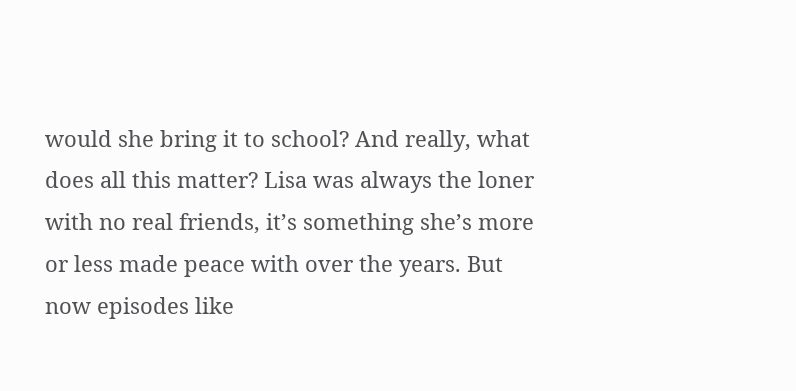would she bring it to school? And really, what does all this matter? Lisa was always the loner with no real friends, it’s something she’s more or less made peace with over the years. But now episodes like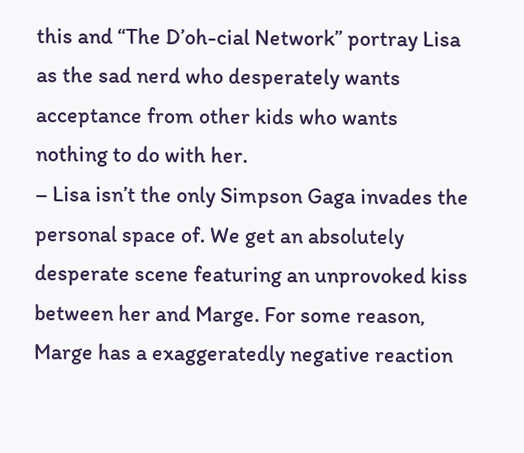this and “The D’oh-cial Network” portray Lisa as the sad nerd who desperately wants acceptance from other kids who wants nothing to do with her.
– Lisa isn’t the only Simpson Gaga invades the personal space of. We get an absolutely desperate scene featuring an unprovoked kiss between her and Marge. For some reason, Marge has a exaggeratedly negative reaction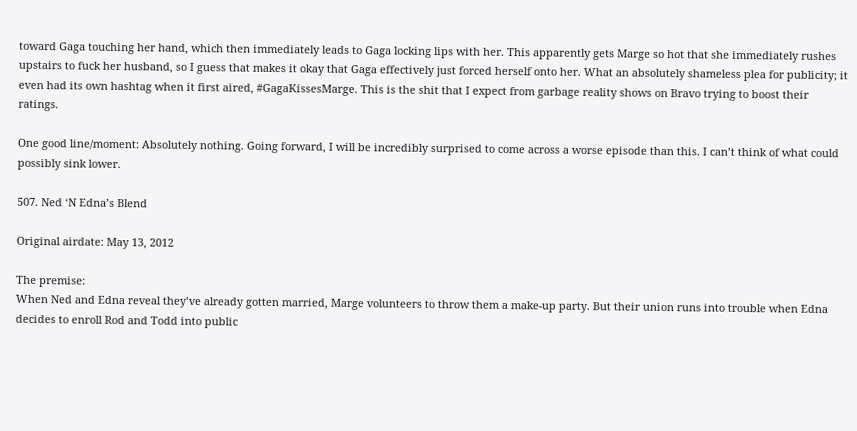toward Gaga touching her hand, which then immediately leads to Gaga locking lips with her. This apparently gets Marge so hot that she immediately rushes upstairs to fuck her husband, so I guess that makes it okay that Gaga effectively just forced herself onto her. What an absolutely shameless plea for publicity; it even had its own hashtag when it first aired, #GagaKissesMarge. This is the shit that I expect from garbage reality shows on Bravo trying to boost their ratings.

One good line/moment: Absolutely nothing. Going forward, I will be incredibly surprised to come across a worse episode than this. I can’t think of what could possibly sink lower.

507. Ned ‘N Edna’s Blend

Original airdate: May 13, 2012

The premise:
When Ned and Edna reveal they’ve already gotten married, Marge volunteers to throw them a make-up party. But their union runs into trouble when Edna decides to enroll Rod and Todd into public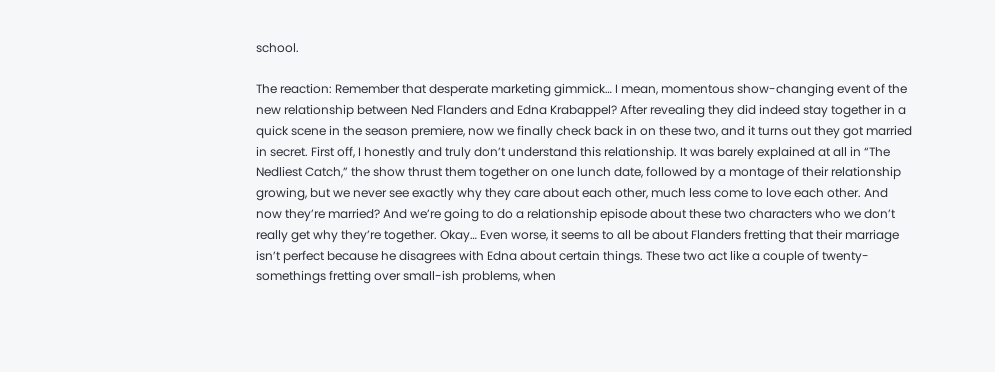school.

The reaction: Remember that desperate marketing gimmick… I mean, momentous show-changing event of the new relationship between Ned Flanders and Edna Krabappel? After revealing they did indeed stay together in a quick scene in the season premiere, now we finally check back in on these two, and it turns out they got married in secret. First off, I honestly and truly don’t understand this relationship. It was barely explained at all in “The Nedliest Catch,” the show thrust them together on one lunch date, followed by a montage of their relationship growing, but we never see exactly why they care about each other, much less come to love each other. And now they’re married? And we’re going to do a relationship episode about these two characters who we don’t really get why they’re together. Okay… Even worse, it seems to all be about Flanders fretting that their marriage isn’t perfect because he disagrees with Edna about certain things. These two act like a couple of twenty-somethings fretting over small-ish problems, when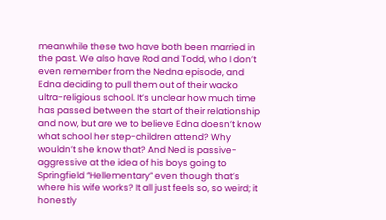meanwhile these two have both been married in the past. We also have Rod and Todd, who I don’t even remember from the Nedna episode, and Edna deciding to pull them out of their wacko ultra-religious school. It’s unclear how much time has passed between the start of their relationship and now, but are we to believe Edna doesn’t know what school her step-children attend? Why wouldn’t she know that? And Ned is passive-aggressive at the idea of his boys going to Springfield “Hellementary” even though that’s where his wife works? It all just feels so, so weird; it honestly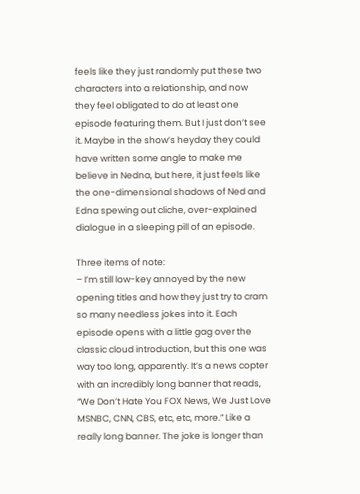feels like they just randomly put these two characters into a relationship, and now they feel obligated to do at least one episode featuring them. But I just don’t see it. Maybe in the show’s heyday they could have written some angle to make me believe in Nedna, but here, it just feels like the one-dimensional shadows of Ned and Edna spewing out cliche, over-explained dialogue in a sleeping pill of an episode.

Three items of note:
– I’m still low-key annoyed by the new opening titles and how they just try to cram so many needless jokes into it. Each episode opens with a little gag over the classic cloud introduction, but this one was way too long, apparently. It’s a news copter with an incredibly long banner that reads, “We Don’t Hate You FOX News, We Just Love MSNBC, CNN, CBS, etc, etc, more.” Like a really long banner. The joke is longer than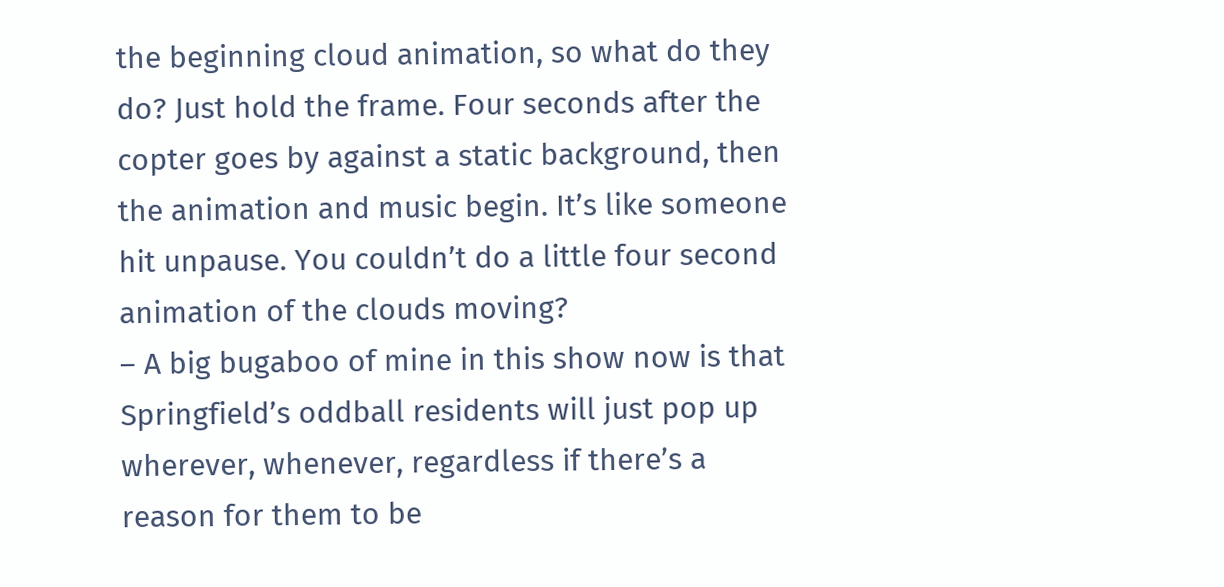the beginning cloud animation, so what do they do? Just hold the frame. Four seconds after the copter goes by against a static background, then the animation and music begin. It’s like someone hit unpause. You couldn’t do a little four second animation of the clouds moving?
– A big bugaboo of mine in this show now is that Springfield’s oddball residents will just pop up wherever, whenever, regardless if there’s a reason for them to be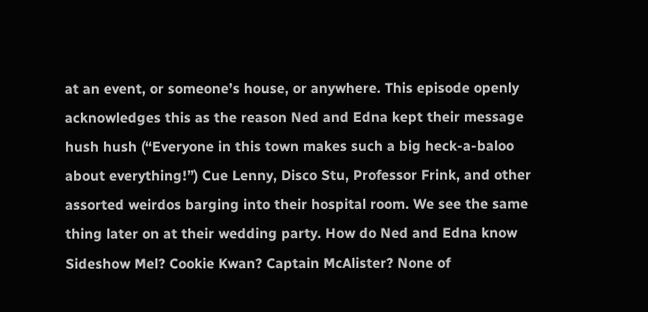at an event, or someone’s house, or anywhere. This episode openly acknowledges this as the reason Ned and Edna kept their message hush hush (“Everyone in this town makes such a big heck-a-baloo about everything!”) Cue Lenny, Disco Stu, Professor Frink, and other assorted weirdos barging into their hospital room. We see the same thing later on at their wedding party. How do Ned and Edna know Sideshow Mel? Cookie Kwan? Captain McAlister? None of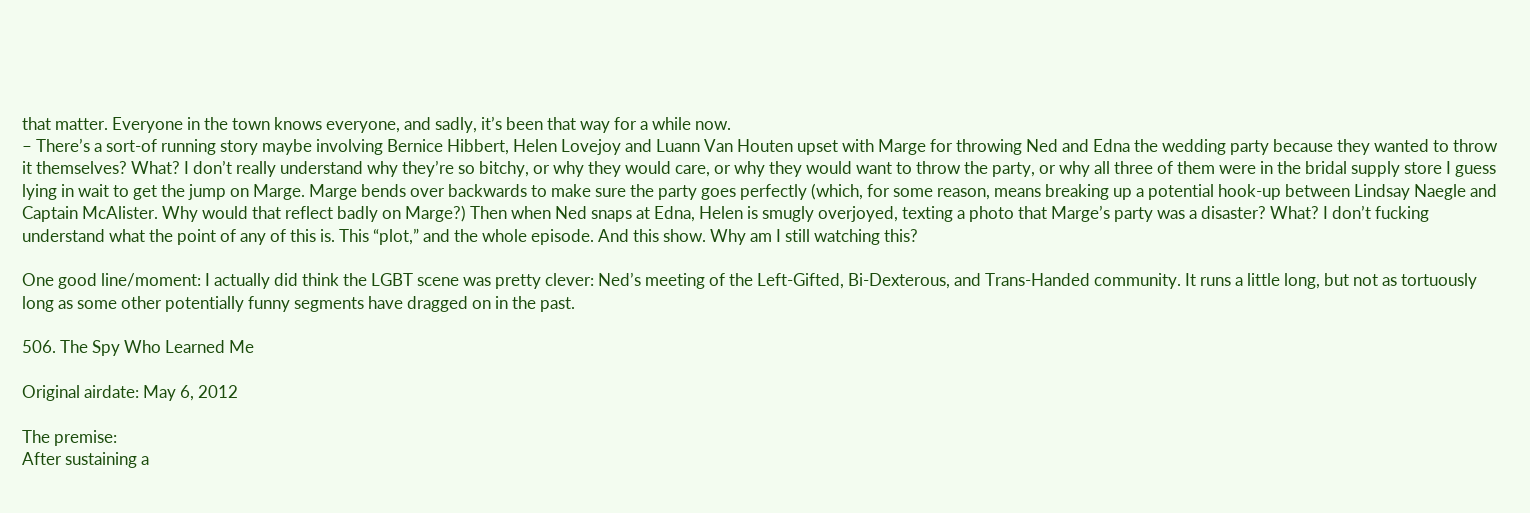that matter. Everyone in the town knows everyone, and sadly, it’s been that way for a while now.
– There’s a sort-of running story maybe involving Bernice Hibbert, Helen Lovejoy and Luann Van Houten upset with Marge for throwing Ned and Edna the wedding party because they wanted to throw it themselves? What? I don’t really understand why they’re so bitchy, or why they would care, or why they would want to throw the party, or why all three of them were in the bridal supply store I guess lying in wait to get the jump on Marge. Marge bends over backwards to make sure the party goes perfectly (which, for some reason, means breaking up a potential hook-up between Lindsay Naegle and Captain McAlister. Why would that reflect badly on Marge?) Then when Ned snaps at Edna, Helen is smugly overjoyed, texting a photo that Marge’s party was a disaster? What? I don’t fucking understand what the point of any of this is. This “plot,” and the whole episode. And this show. Why am I still watching this?

One good line/moment: I actually did think the LGBT scene was pretty clever: Ned’s meeting of the Left-Gifted, Bi-Dexterous, and Trans-Handed community. It runs a little long, but not as tortuously long as some other potentially funny segments have dragged on in the past.

506. The Spy Who Learned Me

Original airdate: May 6, 2012

The premise:
After sustaining a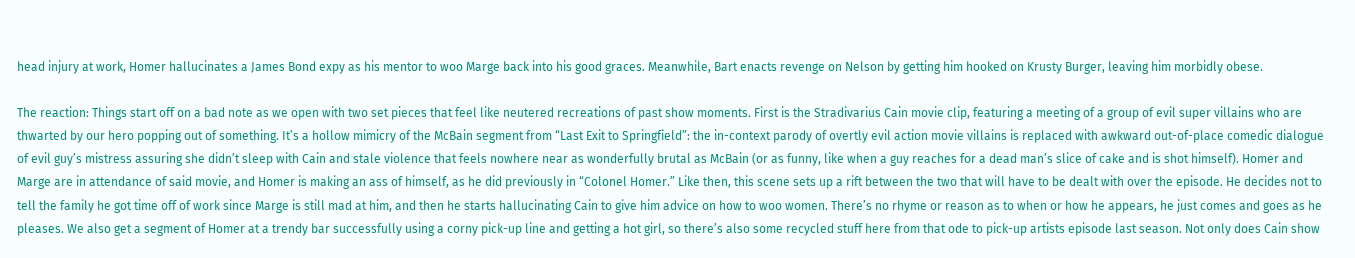head injury at work, Homer hallucinates a James Bond expy as his mentor to woo Marge back into his good graces. Meanwhile, Bart enacts revenge on Nelson by getting him hooked on Krusty Burger, leaving him morbidly obese.

The reaction: Things start off on a bad note as we open with two set pieces that feel like neutered recreations of past show moments. First is the Stradivarius Cain movie clip, featuring a meeting of a group of evil super villains who are thwarted by our hero popping out of something. It’s a hollow mimicry of the McBain segment from “Last Exit to Springfield”: the in-context parody of overtly evil action movie villains is replaced with awkward out-of-place comedic dialogue of evil guy’s mistress assuring she didn’t sleep with Cain and stale violence that feels nowhere near as wonderfully brutal as McBain (or as funny, like when a guy reaches for a dead man’s slice of cake and is shot himself). Homer and Marge are in attendance of said movie, and Homer is making an ass of himself, as he did previously in “Colonel Homer.” Like then, this scene sets up a rift between the two that will have to be dealt with over the episode. He decides not to tell the family he got time off of work since Marge is still mad at him, and then he starts hallucinating Cain to give him advice on how to woo women. There’s no rhyme or reason as to when or how he appears, he just comes and goes as he pleases. We also get a segment of Homer at a trendy bar successfully using a corny pick-up line and getting a hot girl, so there’s also some recycled stuff here from that ode to pick-up artists episode last season. Not only does Cain show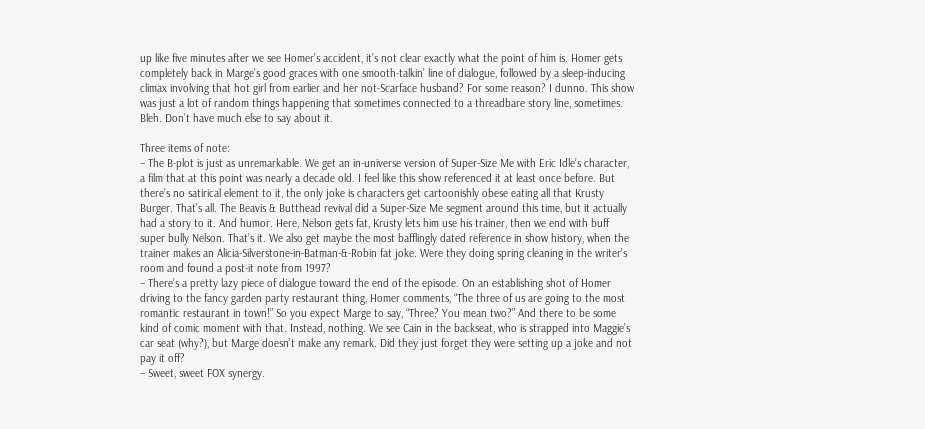up like five minutes after we see Homer’s accident, it’s not clear exactly what the point of him is. Homer gets completely back in Marge’s good graces with one smooth-talkin’ line of dialogue, followed by a sleep-inducing climax involving that hot girl from earlier and her not-Scarface husband? For some reason? I dunno. This show was just a lot of random things happening that sometimes connected to a threadbare story line, sometimes. Bleh. Don’t have much else to say about it.

Three items of note:
– The B-plot is just as unremarkable. We get an in-universe version of Super-Size Me with Eric Idle’s character, a film that at this point was nearly a decade old. I feel like this show referenced it at least once before. But there’s no satirical element to it, the only joke is characters get cartoonishly obese eating all that Krusty Burger. That’s all. The Beavis & Butthead revival did a Super-Size Me segment around this time, but it actually had a story to it. And humor. Here, Nelson gets fat, Krusty lets him use his trainer, then we end with buff super bully Nelson. That’s it. We also get maybe the most bafflingly dated reference in show history, when the trainer makes an Alicia-Silverstone-in-Batman-&-Robin fat joke. Were they doing spring cleaning in the writer’s room and found a post-it note from 1997?
– There’s a pretty lazy piece of dialogue toward the end of the episode. On an establishing shot of Homer driving to the fancy garden party restaurant thing, Homer comments, “The three of us are going to the most romantic restaurant in town!” So you expect Marge to say, “Three? You mean two?” And there to be some kind of comic moment with that. Instead, nothing. We see Cain in the backseat, who is strapped into Maggie’s car seat (why?), but Marge doesn’t make any remark. Did they just forget they were setting up a joke and not pay it off?
– Sweet, sweet FOX synergy.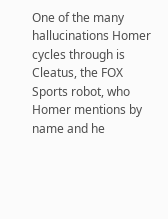One of the many hallucinations Homer cycles through is Cleatus, the FOX Sports robot, who Homer mentions by name and he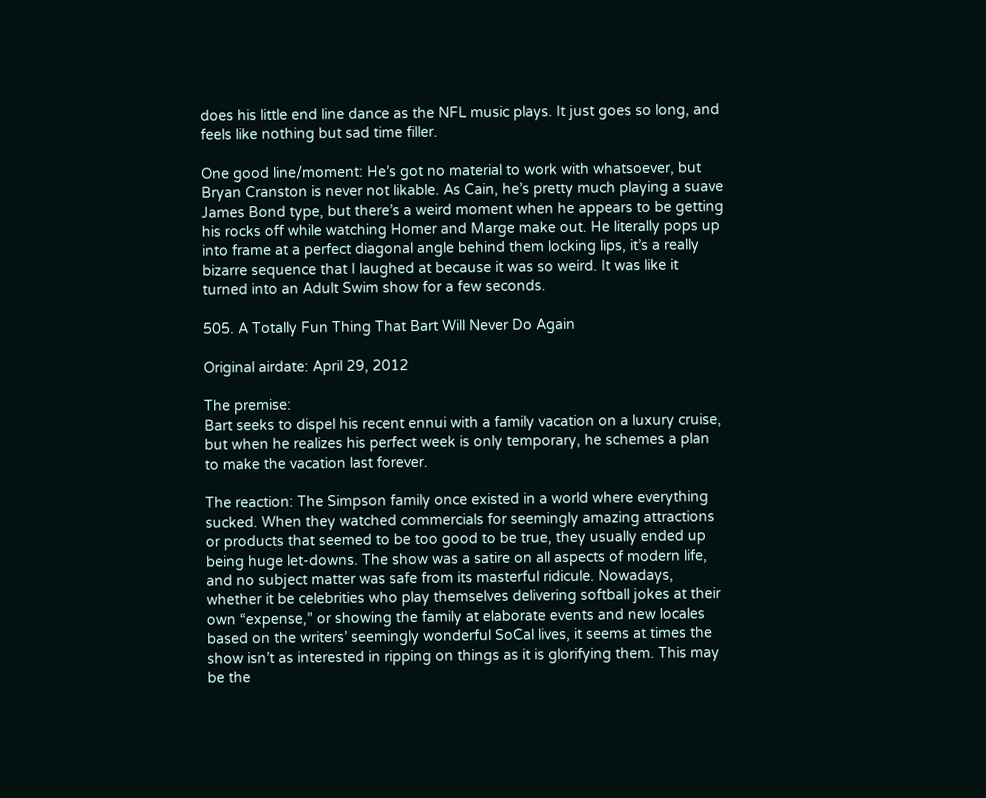does his little end line dance as the NFL music plays. It just goes so long, and feels like nothing but sad time filler.

One good line/moment: He’s got no material to work with whatsoever, but Bryan Cranston is never not likable. As Cain, he’s pretty much playing a suave James Bond type, but there’s a weird moment when he appears to be getting his rocks off while watching Homer and Marge make out. He literally pops up into frame at a perfect diagonal angle behind them locking lips, it’s a really bizarre sequence that I laughed at because it was so weird. It was like it turned into an Adult Swim show for a few seconds.

505. A Totally Fun Thing That Bart Will Never Do Again

Original airdate: April 29, 2012

The premise:
Bart seeks to dispel his recent ennui with a family vacation on a luxury cruise, but when he realizes his perfect week is only temporary, he schemes a plan to make the vacation last forever.

The reaction: The Simpson family once existed in a world where everything sucked. When they watched commercials for seemingly amazing attractions or products that seemed to be too good to be true, they usually ended up being huge let-downs. The show was a satire on all aspects of modern life, and no subject matter was safe from its masterful ridicule. Nowadays, whether it be celebrities who play themselves delivering softball jokes at their own “expense,” or showing the family at elaborate events and new locales based on the writers’ seemingly wonderful SoCal lives, it seems at times the show isn’t as interested in ripping on things as it is glorifying them. This may be the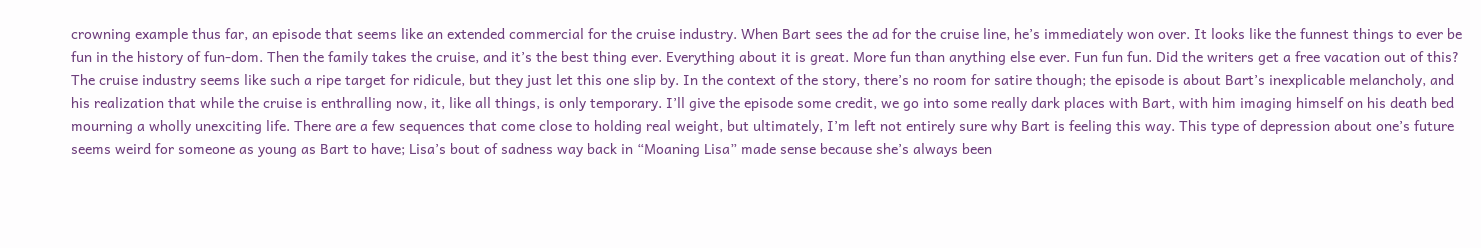crowning example thus far, an episode that seems like an extended commercial for the cruise industry. When Bart sees the ad for the cruise line, he’s immediately won over. It looks like the funnest things to ever be fun in the history of fun-dom. Then the family takes the cruise, and it’s the best thing ever. Everything about it is great. More fun than anything else ever. Fun fun fun. Did the writers get a free vacation out of this? The cruise industry seems like such a ripe target for ridicule, but they just let this one slip by. In the context of the story, there’s no room for satire though; the episode is about Bart’s inexplicable melancholy, and his realization that while the cruise is enthralling now, it, like all things, is only temporary. I’ll give the episode some credit, we go into some really dark places with Bart, with him imaging himself on his death bed mourning a wholly unexciting life. There are a few sequences that come close to holding real weight, but ultimately, I’m left not entirely sure why Bart is feeling this way. This type of depression about one’s future seems weird for someone as young as Bart to have; Lisa’s bout of sadness way back in “Moaning Lisa” made sense because she’s always been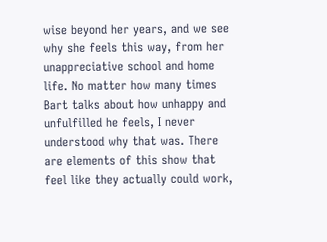wise beyond her years, and we see why she feels this way, from her unappreciative school and home life. No matter how many times Bart talks about how unhappy and unfulfilled he feels, I never understood why that was. There are elements of this show that feel like they actually could work,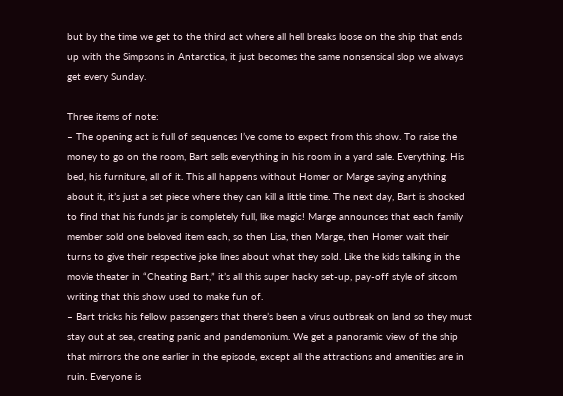but by the time we get to the third act where all hell breaks loose on the ship that ends up with the Simpsons in Antarctica, it just becomes the same nonsensical slop we always get every Sunday.

Three items of note:
– The opening act is full of sequences I’ve come to expect from this show. To raise the money to go on the room, Bart sells everything in his room in a yard sale. Everything. His bed, his furniture, all of it. This all happens without Homer or Marge saying anything about it, it’s just a set piece where they can kill a little time. The next day, Bart is shocked to find that his funds jar is completely full, like magic! Marge announces that each family member sold one beloved item each, so then Lisa, then Marge, then Homer wait their turns to give their respective joke lines about what they sold. Like the kids talking in the movie theater in “Cheating Bart,” it’s all this super hacky set-up, pay-off style of sitcom writing that this show used to make fun of.
– Bart tricks his fellow passengers that there’s been a virus outbreak on land so they must stay out at sea, creating panic and pandemonium. We get a panoramic view of the ship that mirrors the one earlier in the episode, except all the attractions and amenities are in ruin. Everyone is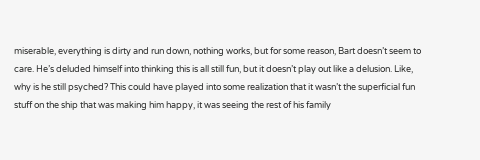miserable, everything is dirty and run down, nothing works, but for some reason, Bart doesn’t seem to care. He’s deluded himself into thinking this is all still fun, but it doesn’t play out like a delusion. Like, why is he still psyched? This could have played into some realization that it wasn’t the superficial fun stuff on the ship that was making him happy, it was seeing the rest of his family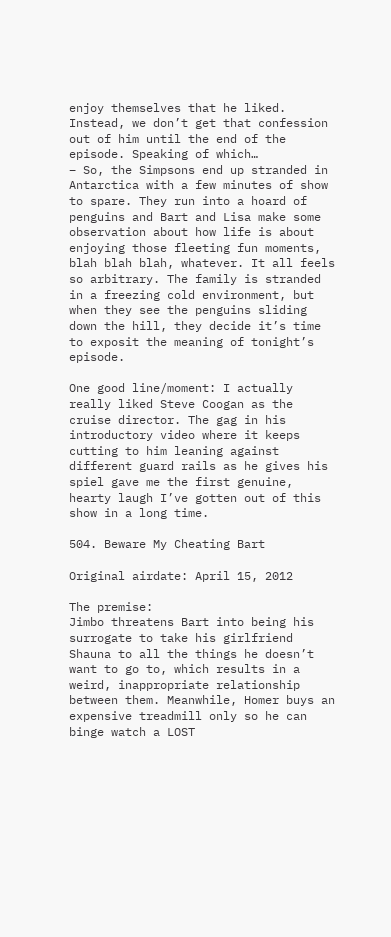enjoy themselves that he liked. Instead, we don’t get that confession out of him until the end of the episode. Speaking of which…
– So, the Simpsons end up stranded in Antarctica with a few minutes of show to spare. They run into a hoard of penguins and Bart and Lisa make some observation about how life is about enjoying those fleeting fun moments, blah blah blah, whatever. It all feels so arbitrary. The family is stranded in a freezing cold environment, but when they see the penguins sliding down the hill, they decide it’s time to exposit the meaning of tonight’s episode.

One good line/moment: I actually really liked Steve Coogan as the cruise director. The gag in his introductory video where it keeps cutting to him leaning against different guard rails as he gives his spiel gave me the first genuine, hearty laugh I’ve gotten out of this show in a long time.

504. Beware My Cheating Bart

Original airdate: April 15, 2012

The premise:
Jimbo threatens Bart into being his surrogate to take his girlfriend Shauna to all the things he doesn’t want to go to, which results in a weird, inappropriate relationship between them. Meanwhile, Homer buys an expensive treadmill only so he can binge watch a LOST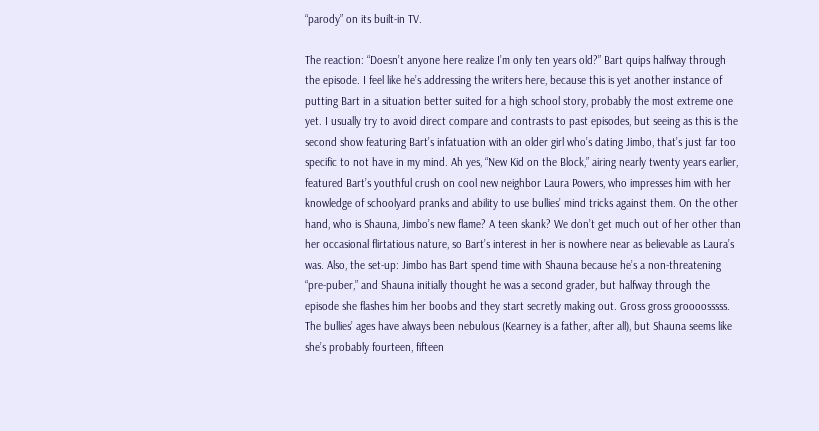“parody” on its built-in TV.

The reaction: “Doesn’t anyone here realize I’m only ten years old?” Bart quips halfway through the episode. I feel like he’s addressing the writers here, because this is yet another instance of putting Bart in a situation better suited for a high school story, probably the most extreme one yet. I usually try to avoid direct compare and contrasts to past episodes, but seeing as this is the second show featuring Bart’s infatuation with an older girl who’s dating Jimbo, that’s just far too specific to not have in my mind. Ah yes, “New Kid on the Block,” airing nearly twenty years earlier, featured Bart’s youthful crush on cool new neighbor Laura Powers, who impresses him with her knowledge of schoolyard pranks and ability to use bullies’ mind tricks against them. On the other hand, who is Shauna, Jimbo’s new flame? A teen skank? We don’t get much out of her other than her occasional flirtatious nature, so Bart’s interest in her is nowhere near as believable as Laura’s was. Also, the set-up: Jimbo has Bart spend time with Shauna because he’s a non-threatening “pre-puber,” and Shauna initially thought he was a second grader, but halfway through the episode she flashes him her boobs and they start secretly making out. Gross gross groooosssss. The bullies’ ages have always been nebulous (Kearney is a father, after all), but Shauna seems like she’s probably fourteen, fifteen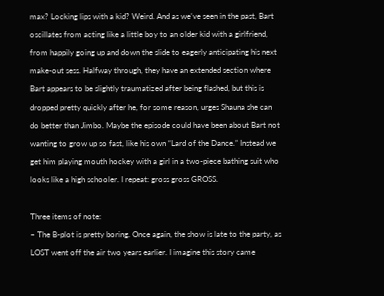max? Locking lips with a kid? Weird. And as we’ve seen in the past, Bart oscillates from acting like a little boy to an older kid with a girlfriend, from happily going up and down the slide to eagerly anticipating his next make-out sess. Halfway through, they have an extended section where Bart appears to be slightly traumatized after being flashed, but this is dropped pretty quickly after he, for some reason, urges Shauna she can do better than Jimbo. Maybe the episode could have been about Bart not wanting to grow up so fast, like his own “Lard of the Dance.” Instead we get him playing mouth hockey with a girl in a two-piece bathing suit who looks like a high schooler. I repeat: gross gross GROSS.

Three items of note:
– The B-plot is pretty boring. Once again, the show is late to the party, as LOST went off the air two years earlier. I imagine this story came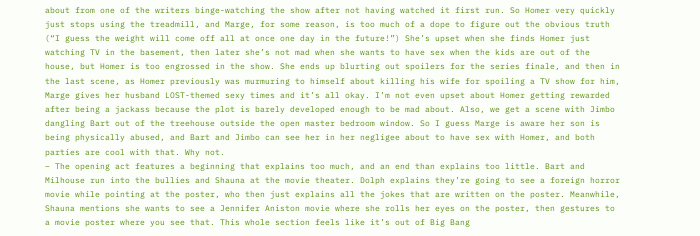about from one of the writers binge-watching the show after not having watched it first run. So Homer very quickly just stops using the treadmill, and Marge, for some reason, is too much of a dope to figure out the obvious truth (“I guess the weight will come off all at once one day in the future!”) She’s upset when she finds Homer just watching TV in the basement, then later she’s not mad when she wants to have sex when the kids are out of the house, but Homer is too engrossed in the show. She ends up blurting out spoilers for the series finale, and then in the last scene, as Homer previously was murmuring to himself about killing his wife for spoiling a TV show for him, Marge gives her husband LOST-themed sexy times and it’s all okay. I’m not even upset about Homer getting rewarded after being a jackass because the plot is barely developed enough to be mad about. Also, we get a scene with Jimbo dangling Bart out of the treehouse outside the open master bedroom window. So I guess Marge is aware her son is being physically abused, and Bart and Jimbo can see her in her negligee about to have sex with Homer, and both parties are cool with that. Why not.
– The opening act features a beginning that explains too much, and an end than explains too little. Bart and Milhouse run into the bullies and Shauna at the movie theater. Dolph explains they’re going to see a foreign horror movie while pointing at the poster, who then just explains all the jokes that are written on the poster. Meanwhile, Shauna mentions she wants to see a Jennifer Aniston movie where she rolls her eyes on the poster, then gestures to a movie poster where you see that. This whole section feels like it’s out of Big Bang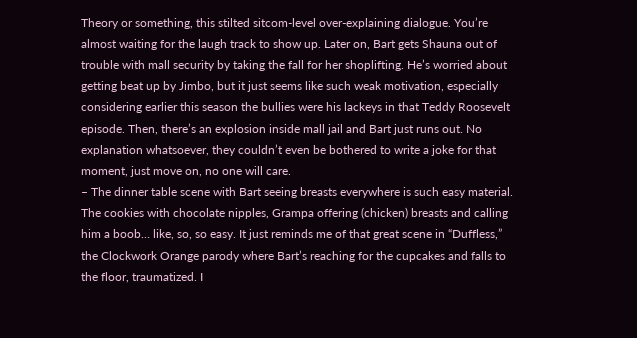Theory or something, this stilted sitcom-level over-explaining dialogue. You’re almost waiting for the laugh track to show up. Later on, Bart gets Shauna out of trouble with mall security by taking the fall for her shoplifting. He’s worried about getting beat up by Jimbo, but it just seems like such weak motivation, especially considering earlier this season the bullies were his lackeys in that Teddy Roosevelt episode. Then, there’s an explosion inside mall jail and Bart just runs out. No explanation whatsoever, they couldn’t even be bothered to write a joke for that moment, just move on, no one will care.
– The dinner table scene with Bart seeing breasts everywhere is such easy material. The cookies with chocolate nipples, Grampa offering (chicken) breasts and calling him a boob… like, so, so easy. It just reminds me of that great scene in “Duffless,” the Clockwork Orange parody where Bart’s reaching for the cupcakes and falls to the floor, traumatized. I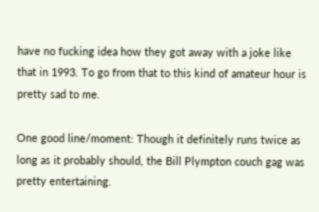have no fucking idea how they got away with a joke like that in 1993. To go from that to this kind of amateur hour is pretty sad to me.

One good line/moment: Though it definitely runs twice as long as it probably should, the Bill Plympton couch gag was pretty entertaining.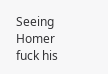Seeing Homer fuck his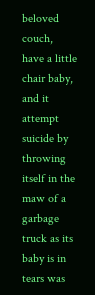beloved couch, have a little chair baby, and it attempt suicide by throwing itself in the maw of a garbage truck as its baby is in tears was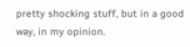pretty shocking stuff, but in a good way, in my opinion.